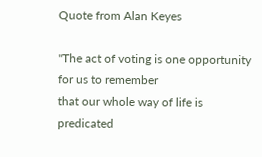Quote from Alan Keyes

"The act of voting is one opportunity for us to remember
that our whole way of life is predicated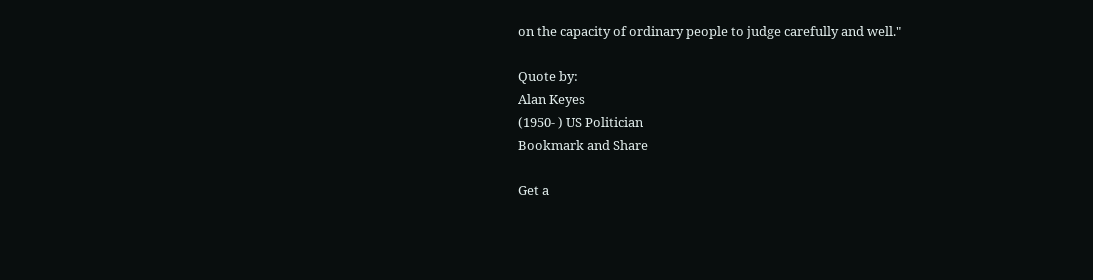on the capacity of ordinary people to judge carefully and well."

Quote by:
Alan Keyes
(1950- ) US Politician
Bookmark and Share

Get a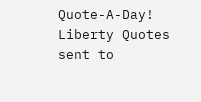Quote-A-Day!
Liberty Quotes sent to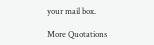your mail box.

More Quotations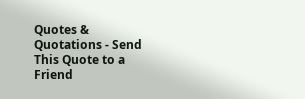Quotes & Quotations - Send This Quote to a Friend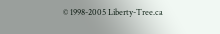© 1998-2005 Liberty-Tree.ca